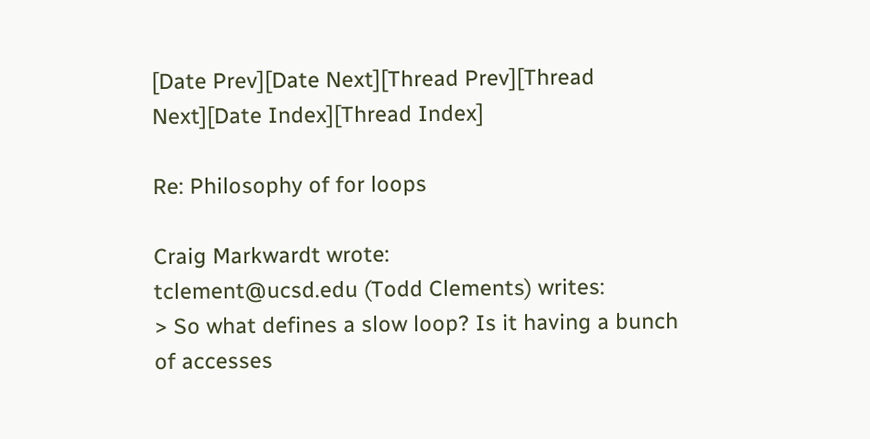[Date Prev][Date Next][Thread Prev][Thread Next][Date Index][Thread Index]

Re: Philosophy of for loops

Craig Markwardt wrote:
tclement@ucsd.edu (Todd Clements) writes:
> So what defines a slow loop? Is it having a bunch of accesses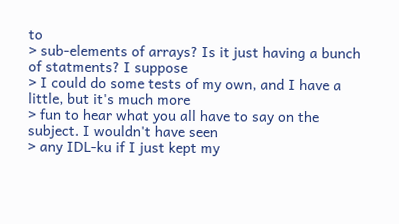to
> sub-elements of arrays? Is it just having a bunch of statments? I suppose
> I could do some tests of my own, and I have a little, but it's much more
> fun to hear what you all have to say on the subject. I wouldn't have seen
> any IDL-ku if I just kept my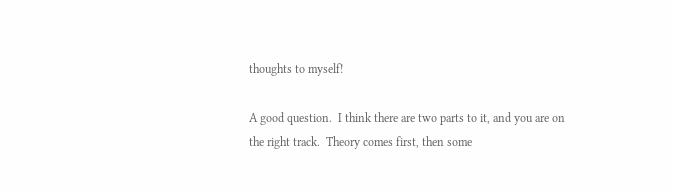thoughts to myself!

A good question.  I think there are two parts to it, and you are on
the right track.  Theory comes first, then some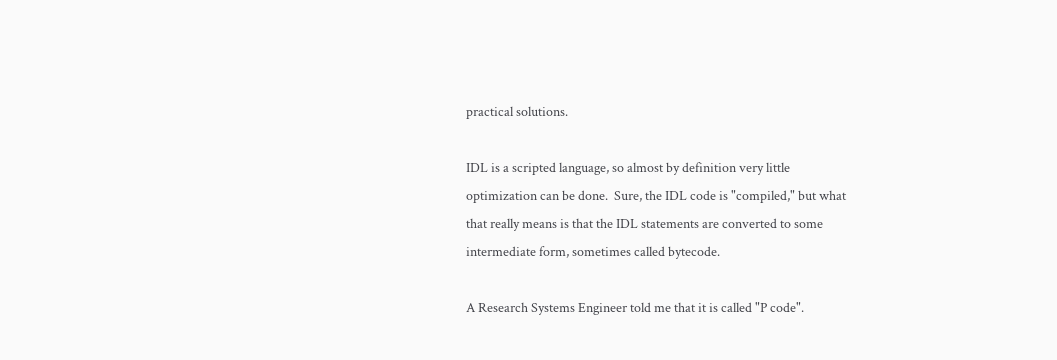practical solutions.

IDL is a scripted language, so almost by definition very little
optimization can be done.  Sure, the IDL code is "compiled," but what
that really means is that the IDL statements are converted to some
intermediate form, sometimes called bytecode.

A Research Systems Engineer told me that it is called "P code".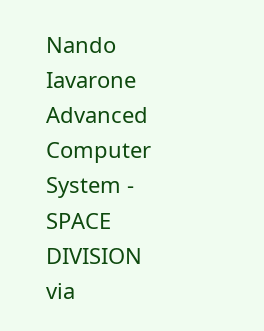Nando Iavarone
Advanced Computer System - SPACE DIVISION
via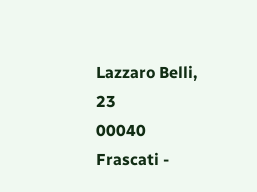Lazzaro Belli, 23
00040  Frascati -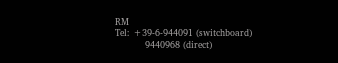RM
Tel: +39-6-944091 (switchboard)
          9440968 (direct)